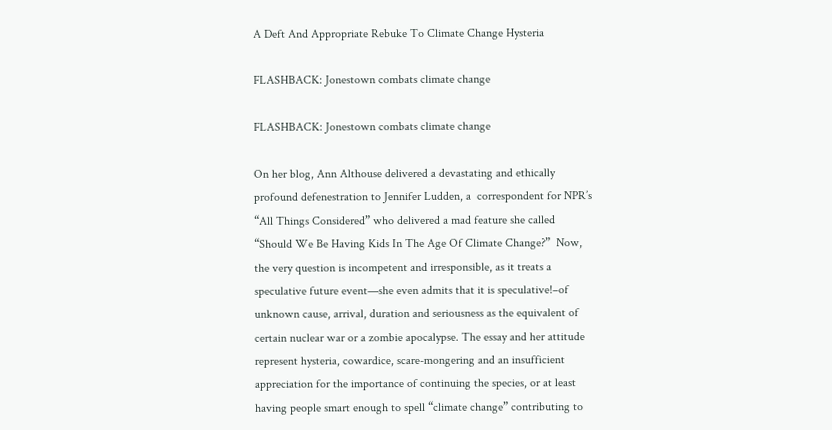A Deft And Appropriate Rebuke To Climate Change Hysteria

FLASHBACK: Jonestown combats climate change

FLASHBACK: Jonestown combats climate change

On her blog, Ann Althouse delivered a devastating and ethically profound defenestration to Jennifer Ludden, a  correspondent for NPR’s “All Things Considered” who delivered a mad feature she called “Should We Be Having Kids In The Age Of Climate Change?”  Now, the very question is incompetent and irresponsible, as it treats a speculative future event—she even admits that it is speculative!–of unknown cause, arrival, duration and seriousness as the equivalent of certain nuclear war or a zombie apocalypse. The essay and her attitude represent hysteria, cowardice, scare-mongering and an insufficient appreciation for the importance of continuing the species, or at least having people smart enough to spell “climate change” contributing to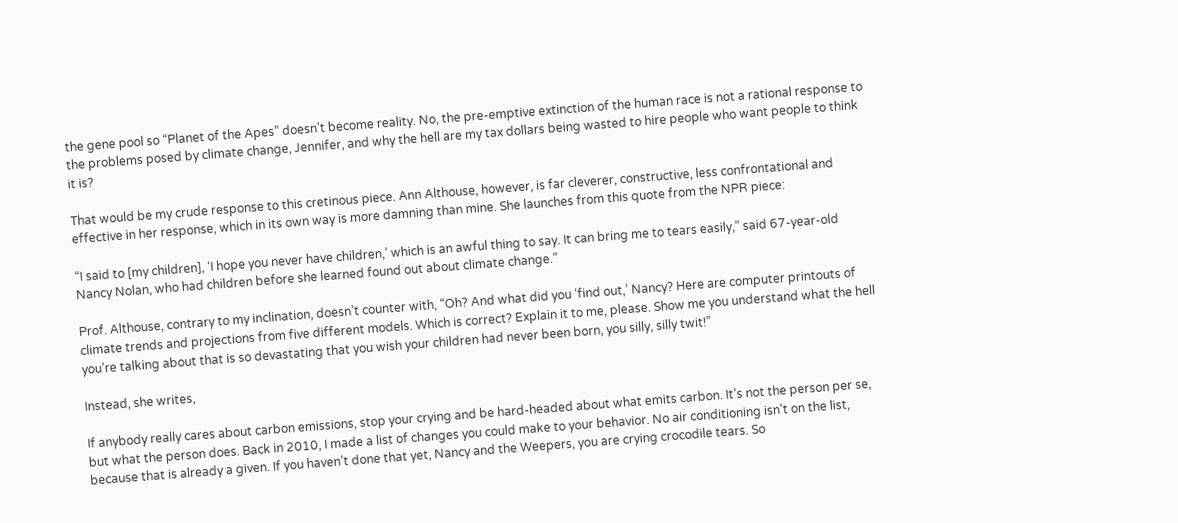the gene pool so “Planet of the Apes” doesn’t become reality. No, the pre-emptive extinction of the human race is not a rational response to the problems posed by climate change, Jennifer, and why the hell are my tax dollars being wasted to hire people who want people to think it is?

That would be my crude response to this cretinous piece. Ann Althouse, however, is far cleverer, constructive, less confrontational and effective in her response, which in its own way is more damning than mine. She launches from this quote from the NPR piece:

“I said to [my children], ‘I hope you never have children,’ which is an awful thing to say. It can bring me to tears easily,” said 67-year-old Nancy Nolan, who had children before she learned found out about climate change.”

Prof. Althouse, contrary to my inclination, doesn’t counter with, “Oh? And what did you ‘find out,’ Nancy? Here are computer printouts of climate trends and projections from five different models. Which is correct? Explain it to me, please. Show me you understand what the hell you’re talking about that is so devastating that you wish your children had never been born, you silly, silly twit!”

Instead, she writes,

If anybody really cares about carbon emissions, stop your crying and be hard-headed about what emits carbon. It’s not the person per se, but what the person does. Back in 2010, I made a list of changes you could make to your behavior. No air conditioning isn’t on the list, because that is already a given. If you haven’t done that yet, Nancy and the Weepers, you are crying crocodile tears. So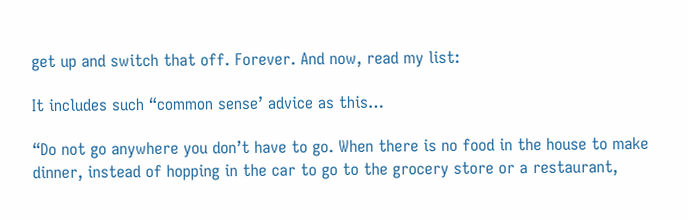get up and switch that off. Forever. And now, read my list:

It includes such “common sense’ advice as this…

“Do not go anywhere you don’t have to go. When there is no food in the house to make dinner, instead of hopping in the car to go to the grocery store or a restaurant,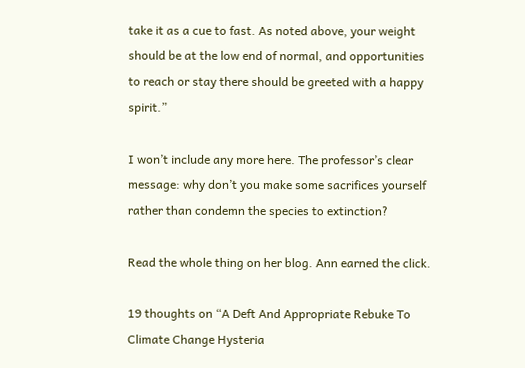take it as a cue to fast. As noted above, your weight should be at the low end of normal, and opportunities to reach or stay there should be greeted with a happy spirit.”

I won’t include any more here. The professor’s clear message: why don’t you make some sacrifices yourself rather than condemn the species to extinction?

Read the whole thing on her blog. Ann earned the click.

19 thoughts on “A Deft And Appropriate Rebuke To Climate Change Hysteria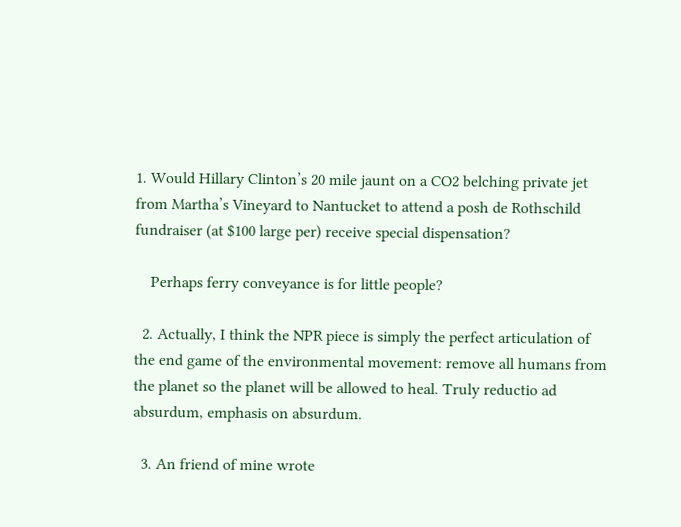1. Would Hillary Clinton’s 20 mile jaunt on a CO2 belching private jet from Martha’s Vineyard to Nantucket to attend a posh de Rothschild fundraiser (at $100 large per) receive special dispensation?

    Perhaps ferry conveyance is for little people?

  2. Actually, I think the NPR piece is simply the perfect articulation of the end game of the environmental movement: remove all humans from the planet so the planet will be allowed to heal. Truly reductio ad absurdum, emphasis on absurdum.

  3. An friend of mine wrote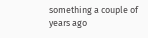something a couple of years ago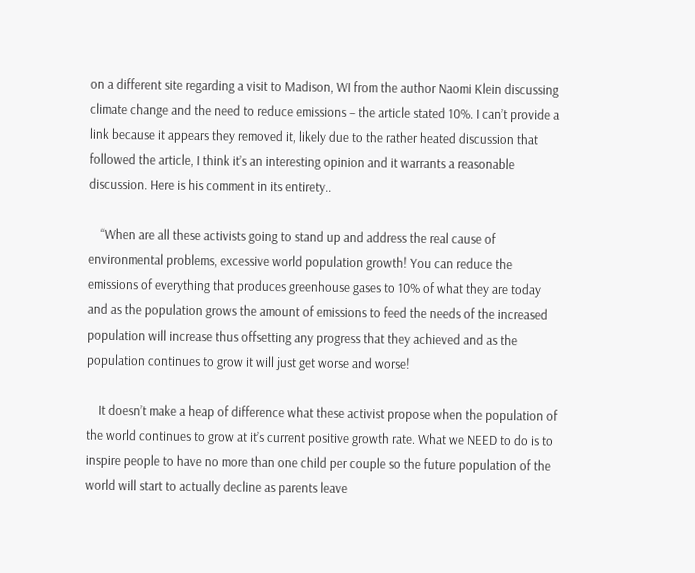on a different site regarding a visit to Madison, WI from the author Naomi Klein discussing climate change and the need to reduce emissions – the article stated 10%. I can’t provide a link because it appears they removed it, likely due to the rather heated discussion that followed the article, I think it’s an interesting opinion and it warrants a reasonable discussion. Here is his comment in its entirety..

    “When are all these activists going to stand up and address the real cause of environmental problems, excessive world population growth! You can reduce the emissions of everything that produces greenhouse gases to 10% of what they are today and as the population grows the amount of emissions to feed the needs of the increased population will increase thus offsetting any progress that they achieved and as the population continues to grow it will just get worse and worse!

    It doesn’t make a heap of difference what these activist propose when the population of the world continues to grow at it’s current positive growth rate. What we NEED to do is to inspire people to have no more than one child per couple so the future population of the world will start to actually decline as parents leave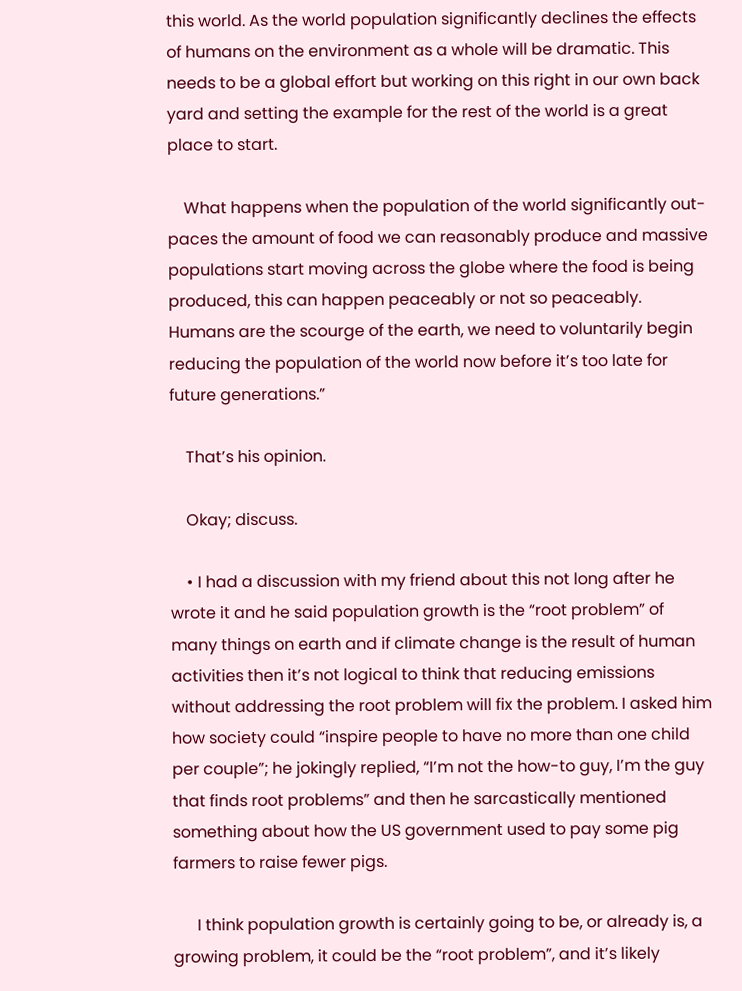this world. As the world population significantly declines the effects of humans on the environment as a whole will be dramatic. This needs to be a global effort but working on this right in our own back yard and setting the example for the rest of the world is a great place to start.

    What happens when the population of the world significantly out-paces the amount of food we can reasonably produce and massive populations start moving across the globe where the food is being produced, this can happen peaceably or not so peaceably. Humans are the scourge of the earth, we need to voluntarily begin reducing the population of the world now before it’s too late for future generations.”

    That’s his opinion.

    Okay; discuss.

    • I had a discussion with my friend about this not long after he wrote it and he said population growth is the “root problem” of many things on earth and if climate change is the result of human activities then it’s not logical to think that reducing emissions without addressing the root problem will fix the problem. I asked him how society could “inspire people to have no more than one child per couple”; he jokingly replied, “I’m not the how-to guy, I’m the guy that finds root problems” and then he sarcastically mentioned something about how the US government used to pay some pig farmers to raise fewer pigs.

      I think population growth is certainly going to be, or already is, a growing problem, it could be the “root problem”, and it’s likely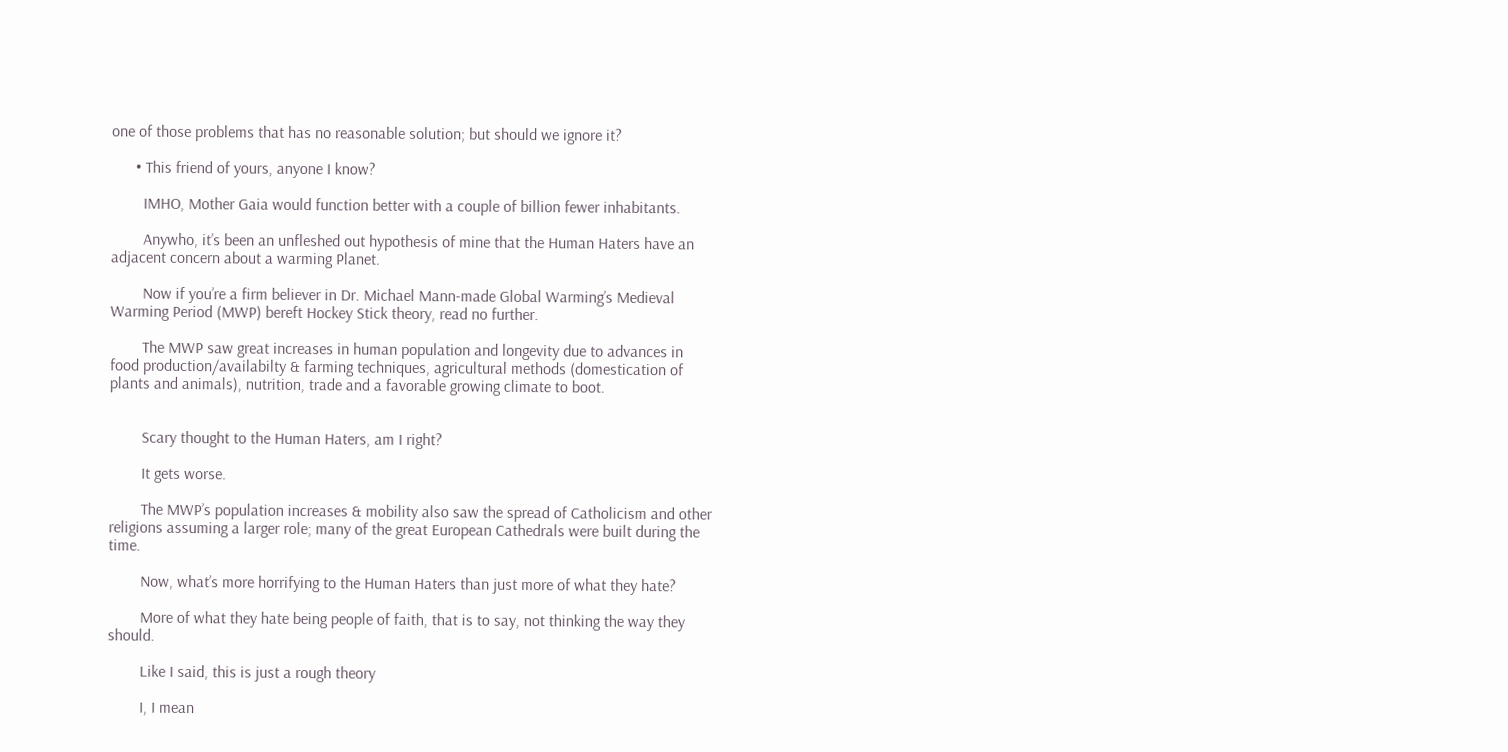one of those problems that has no reasonable solution; but should we ignore it?

      • This friend of yours, anyone I know?

        IMHO, Mother Gaia would function better with a couple of billion fewer inhabitants.

        Anywho, it’s been an unfleshed out hypothesis of mine that the Human Haters have an adjacent concern about a warming Planet.

        Now if you’re a firm believer in Dr. Michael Mann-made Global Warming’s Medieval Warming Period (MWP) bereft Hockey Stick theory, read no further.

        The MWP saw great increases in human population and longevity due to advances in food production/availabilty & farming techniques, agricultural methods (domestication of plants and animals), nutrition, trade and a favorable growing climate to boot.


        Scary thought to the Human Haters, am I right?

        It gets worse.

        The MWP’s population increases & mobility also saw the spread of Catholicism and other religions assuming a larger role; many of the great European Cathedrals were built during the time.

        Now, what’s more horrifying to the Human Haters than just more of what they hate?

        More of what they hate being people of faith, that is to say, not thinking the way they should.

        Like I said, this is just a rough theory

        I, I mean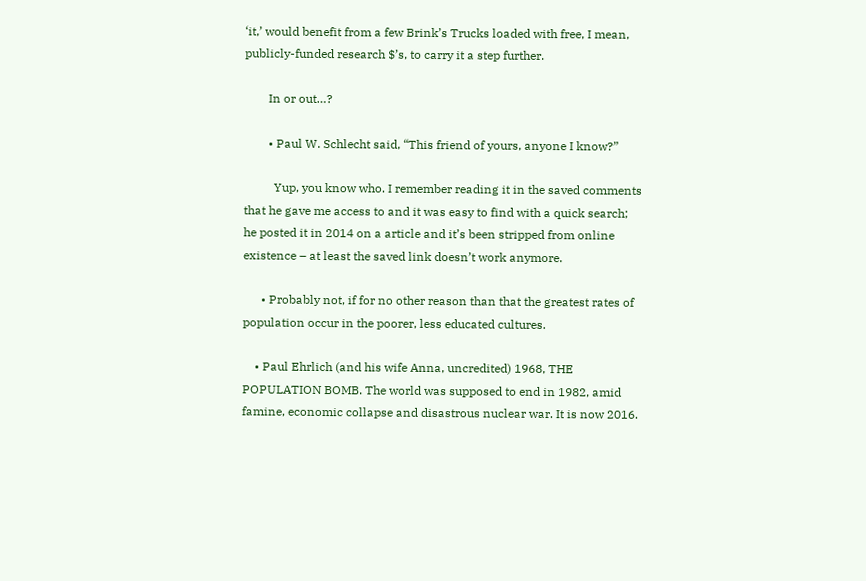‘it,’ would benefit from a few Brink’s Trucks loaded with free, I mean, publicly-funded research $’s, to carry it a step further.

        In or out…?

        • Paul W. Schlecht said, “This friend of yours, anyone I know?”

          Yup, you know who. I remember reading it in the saved comments that he gave me access to and it was easy to find with a quick search; he posted it in 2014 on a article and it’s been stripped from online existence – at least the saved link doesn’t work anymore.

      • Probably not, if for no other reason than that the greatest rates of population occur in the poorer, less educated cultures.

    • Paul Ehrlich (and his wife Anna, uncredited) 1968, THE POPULATION BOMB. The world was supposed to end in 1982, amid famine, economic collapse and disastrous nuclear war. It is now 2016.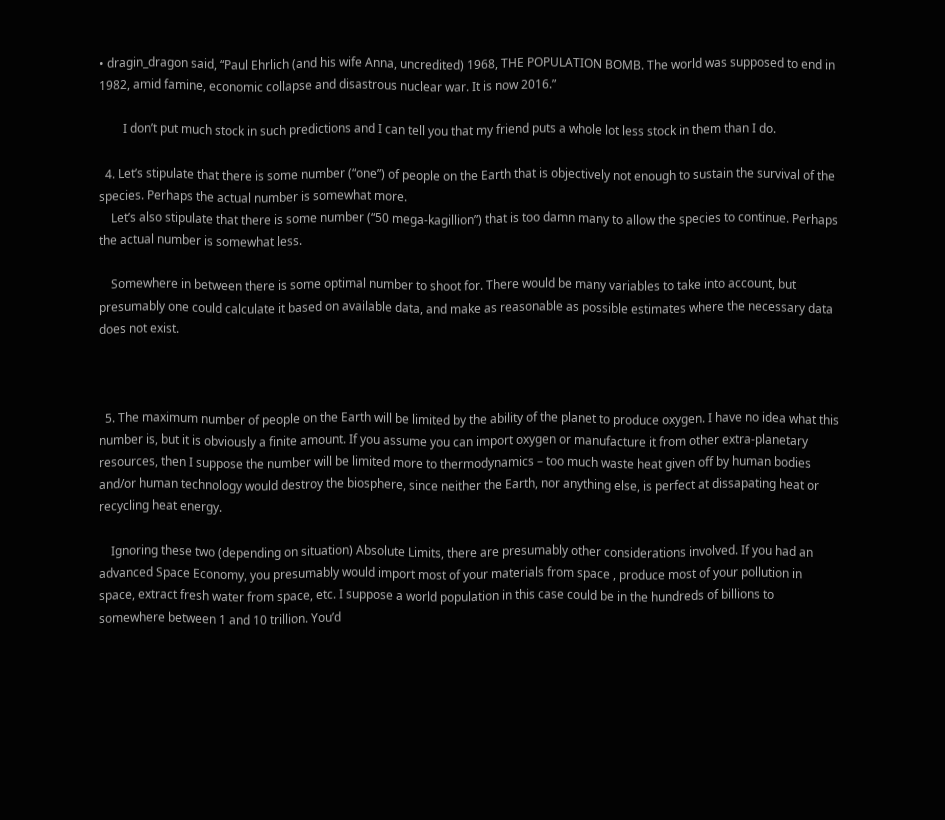• dragin_dragon said, “Paul Ehrlich (and his wife Anna, uncredited) 1968, THE POPULATION BOMB. The world was supposed to end in 1982, amid famine, economic collapse and disastrous nuclear war. It is now 2016.”

        I don’t put much stock in such predictions and I can tell you that my friend puts a whole lot less stock in them than I do.

  4. Let’s stipulate that there is some number (“one”) of people on the Earth that is objectively not enough to sustain the survival of the species. Perhaps the actual number is somewhat more.
    Let’s also stipulate that there is some number (“50 mega-kagillion”) that is too damn many to allow the species to continue. Perhaps the actual number is somewhat less.

    Somewhere in between there is some optimal number to shoot for. There would be many variables to take into account, but presumably one could calculate it based on available data, and make as reasonable as possible estimates where the necessary data does not exist.



  5. The maximum number of people on the Earth will be limited by the ability of the planet to produce oxygen. I have no idea what this number is, but it is obviously a finite amount. If you assume you can import oxygen or manufacture it from other extra-planetary resources, then I suppose the number will be limited more to thermodynamics – too much waste heat given off by human bodies and/or human technology would destroy the biosphere, since neither the Earth, nor anything else, is perfect at dissapating heat or recycling heat energy.

    Ignoring these two (depending on situation) Absolute Limits, there are presumably other considerations involved. If you had an advanced Space Economy, you presumably would import most of your materials from space , produce most of your pollution in space, extract fresh water from space, etc. I suppose a world population in this case could be in the hundreds of billions to somewhere between 1 and 10 trillion. You’d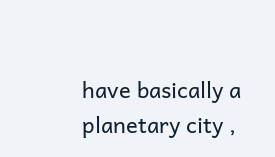have basically a planetary city ,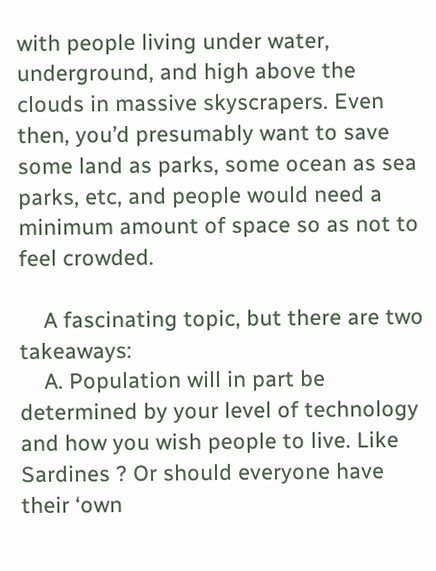with people living under water, underground, and high above the clouds in massive skyscrapers. Even then, you’d presumably want to save some land as parks, some ocean as sea parks, etc, and people would need a minimum amount of space so as not to feel crowded.

    A fascinating topic, but there are two takeaways:
    A. Population will in part be determined by your level of technology and how you wish people to live. Like Sardines ? Or should everyone have their ‘own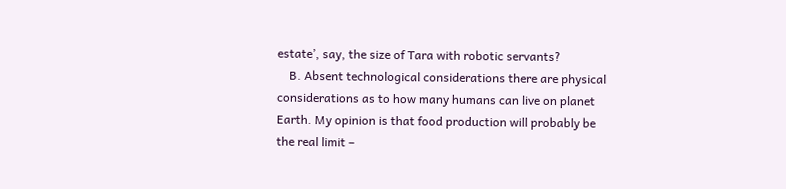estate’, say, the size of Tara with robotic servants?
    B. Absent technological considerations there are physical considerations as to how many humans can live on planet Earth. My opinion is that food production will probably be the real limit –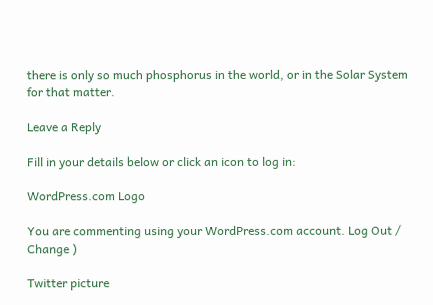there is only so much phosphorus in the world, or in the Solar System for that matter.

Leave a Reply

Fill in your details below or click an icon to log in:

WordPress.com Logo

You are commenting using your WordPress.com account. Log Out /  Change )

Twitter picture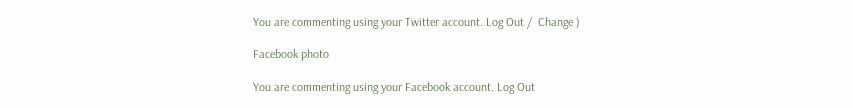You are commenting using your Twitter account. Log Out /  Change )

Facebook photo

You are commenting using your Facebook account. Log Out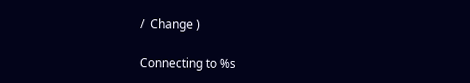/  Change )

Connecting to %s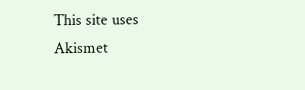This site uses Akismet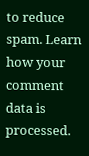to reduce spam. Learn how your comment data is processed.